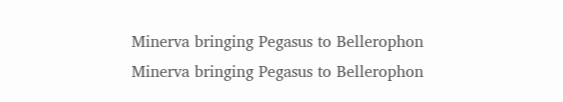Minerva bringing Pegasus to Bellerophon
Minerva bringing Pegasus to Bellerophon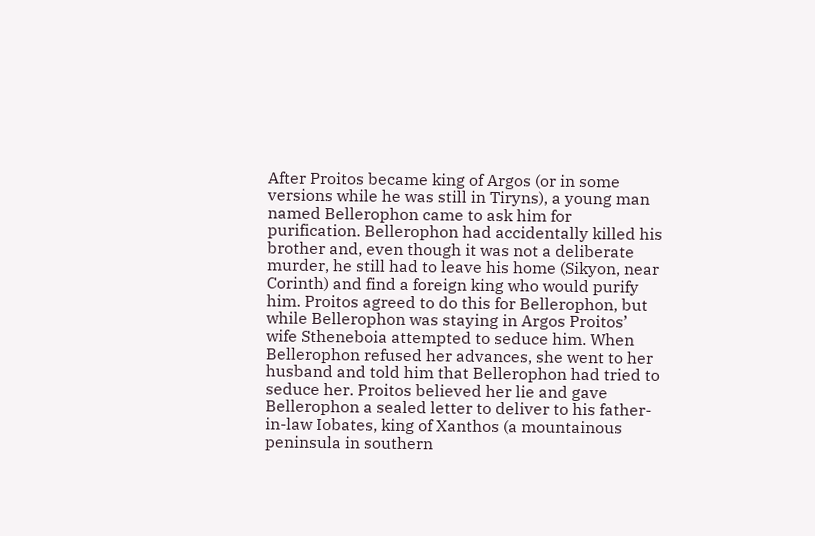After Proitos became king of Argos (or in some versions while he was still in Tiryns), a young man named Bellerophon came to ask him for purification. Bellerophon had accidentally killed his brother and, even though it was not a deliberate murder, he still had to leave his home (Sikyon, near Corinth) and find a foreign king who would purify him. Proitos agreed to do this for Bellerophon, but while Bellerophon was staying in Argos Proitos’ wife Stheneboia attempted to seduce him. When Bellerophon refused her advances, she went to her husband and told him that Bellerophon had tried to seduce her. Proitos believed her lie and gave Bellerophon a sealed letter to deliver to his father-in-law Iobates, king of Xanthos (a mountainous peninsula in southern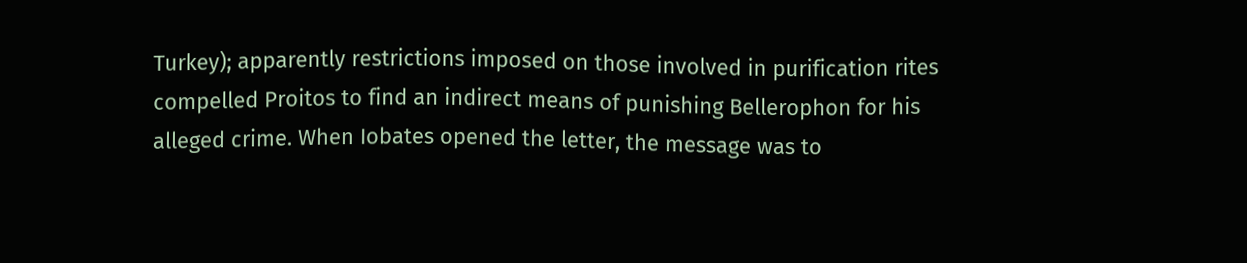Turkey); apparently restrictions imposed on those involved in purification rites compelled Proitos to find an indirect means of punishing Bellerophon for his alleged crime. When Iobates opened the letter, the message was to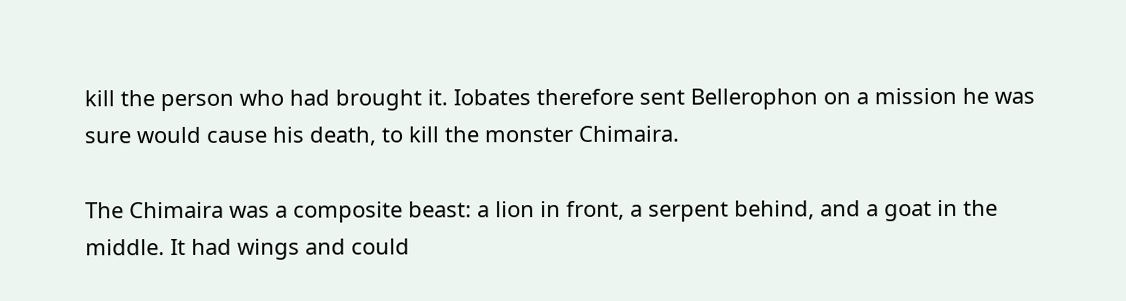kill the person who had brought it. Iobates therefore sent Bellerophon on a mission he was sure would cause his death, to kill the monster Chimaira.

The Chimaira was a composite beast: a lion in front, a serpent behind, and a goat in the middle. It had wings and could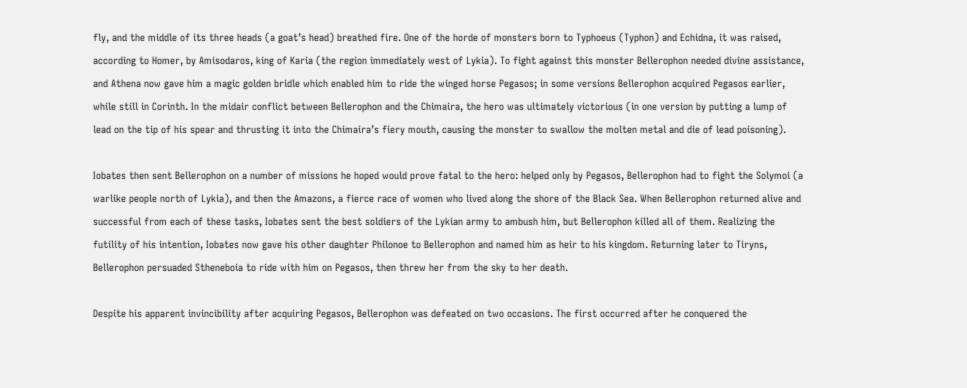fly, and the middle of its three heads (a goat’s head) breathed fire. One of the horde of monsters born to Typhoeus (Typhon) and Echidna, it was raised, according to Homer, by Amisodaros, king of Karia (the region immediately west of Lykia). To fight against this monster Bellerophon needed divine assistance, and Athena now gave him a magic golden bridle which enabled him to ride the winged horse Pegasos; in some versions Bellerophon acquired Pegasos earlier, while still in Corinth. In the midair conflict between Bellerophon and the Chimaira, the hero was ultimately victorious (in one version by putting a lump of lead on the tip of his spear and thrusting it into the Chimaira’s fiery mouth, causing the monster to swallow the molten metal and die of lead poisoning).

Iobates then sent Bellerophon on a number of missions he hoped would prove fatal to the hero: helped only by Pegasos, Bellerophon had to fight the Solymoi (a warlike people north of Lykia), and then the Amazons, a fierce race of women who lived along the shore of the Black Sea. When Bellerophon returned alive and successful from each of these tasks, Iobates sent the best soldiers of the Lykian army to ambush him, but Bellerophon killed all of them. Realizing the futility of his intention, Iobates now gave his other daughter Philonoe to Bellerophon and named him as heir to his kingdom. Returning later to Tiryns, Bellerophon persuaded Stheneboia to ride with him on Pegasos, then threw her from the sky to her death.

Despite his apparent invincibility after acquiring Pegasos, Bellerophon was defeated on two occasions. The first occurred after he conquered the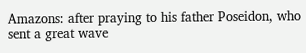Amazons: after praying to his father Poseidon, who sent a great wave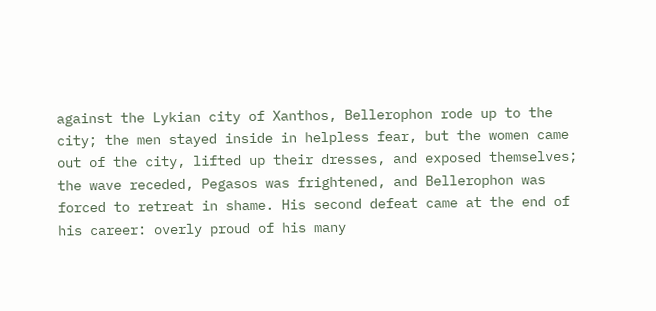against the Lykian city of Xanthos, Bellerophon rode up to the city; the men stayed inside in helpless fear, but the women came out of the city, lifted up their dresses, and exposed themselves; the wave receded, Pegasos was frightened, and Bellerophon was forced to retreat in shame. His second defeat came at the end of his career: overly proud of his many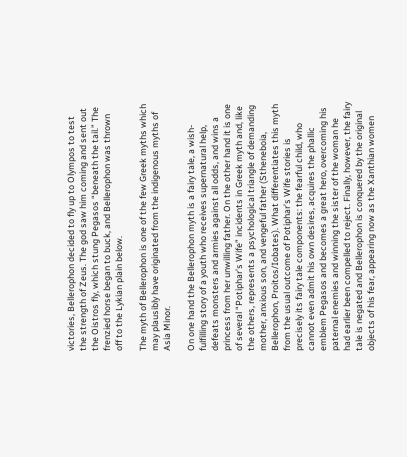victories, Bellerophon decided to fly up to Olympos to test the strength of Zeus. The god saw him coming and sent out the Oistros fly, which stung Pegasos “beneath the tail.” The frenzied horse began to buck, and Bellerophon was thrown off to the Lykian plain below.

The myth of Bellerophon is one of the few Greek myths which may plausibly have originated from the indigenous myths of Asia Minor.

On one hand the Bellerophon myth is a fairy tale, a wish-fulfilling story of a youth who receives supernatural help, defeats monsters and armies against all odds, and wins a princess from her unwilling father. On the other hand it is one of several “Potiphar’s Wife” incidents in Greek myth and, like the others, represents a psychological triangle of demanding mother, anxious son, and vengeful father (Stheneboia, Bellerophon, Proitos/Iobates). What differentiates this myth from the usual outcome of Potiphar’s Wife stories is precisely its fairy tale components: the fearful child, who cannot even admit his own desires, acquires the phallic emblem Pegasos and becomes a great hero, overcoming his paternal enemies and winning the sister of the woman he had earlier been compelled to reject. Finally, however, the fairy tale is negated and Bellerophon is conquered by the original objects of his fear, appearing now as the Xanthian women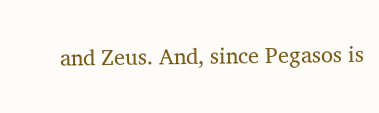and Zeus. And, since Pegasos is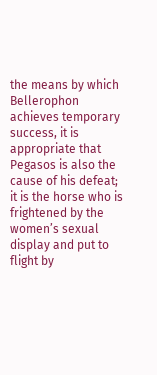the means by which Bellerophon achieves temporary success, it is appropriate that Pegasos is also the cause of his defeat; it is the horse who is frightened by the women’s sexual display and put to flight by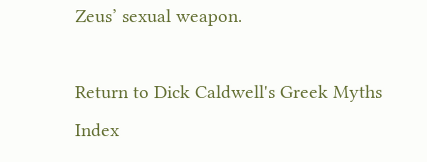Zeus’ sexual weapon.

Return to Dick Caldwell's Greek Myths Index